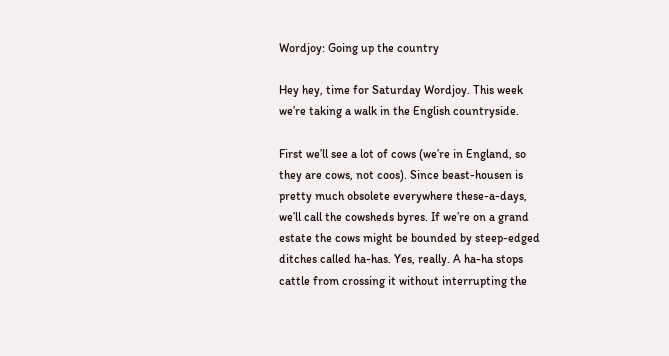Wordjoy: Going up the country

Hey hey, time for Saturday Wordjoy. This week we’re taking a walk in the English countryside.

First we’ll see a lot of cows (we’re in England, so they are cows, not coos). Since beast-housen is pretty much obsolete everywhere these-a-days, we’ll call the cowsheds byres. If we’re on a grand estate the cows might be bounded by steep-edged ditches called ha-has. Yes, really. A ha-ha stops cattle from crossing it without interrupting the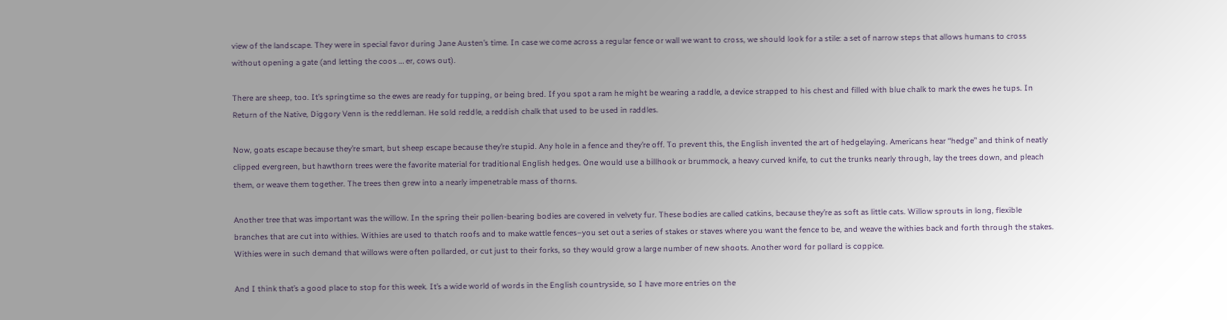view of the landscape. They were in special favor during Jane Austen’s time. In case we come across a regular fence or wall we want to cross, we should look for a stile: a set of narrow steps that allows humans to cross without opening a gate (and letting the coos … er, cows out).

There are sheep, too. It’s springtime so the ewes are ready for tupping, or being bred. If you spot a ram he might be wearing a raddle, a device strapped to his chest and filled with blue chalk to mark the ewes he tups. In Return of the Native, Diggory Venn is the reddleman. He sold reddle, a reddish chalk that used to be used in raddles.

Now, goats escape because they’re smart, but sheep escape because they’re stupid. Any hole in a fence and they’re off. To prevent this, the English invented the art of hedgelaying. Americans hear “hedge” and think of neatly clipped evergreen, but hawthorn trees were the favorite material for traditional English hedges. One would use a billhook or brummock, a heavy curved knife, to cut the trunks nearly through, lay the trees down, and pleach them, or weave them together. The trees then grew into a nearly impenetrable mass of thorns.

Another tree that was important was the willow. In the spring their pollen-bearing bodies are covered in velvety fur. These bodies are called catkins, because they’re as soft as little cats. Willow sprouts in long, flexible branches that are cut into withies. Withies are used to thatch roofs and to make wattle fences–you set out a series of stakes or staves where you want the fence to be, and weave the withies back and forth through the stakes. Withies were in such demand that willows were often pollarded, or cut just to their forks, so they would grow a large number of new shoots. Another word for pollard is coppice.

And I think that’s a good place to stop for this week. It’s a wide world of words in the English countryside, so I have more entries on the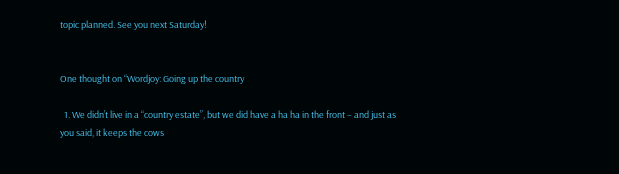topic planned. See you next Saturday!


One thought on “Wordjoy: Going up the country

  1. We didn’t live in a “country estate”, but we did have a ha ha in the front – and just as you said, it keeps the cows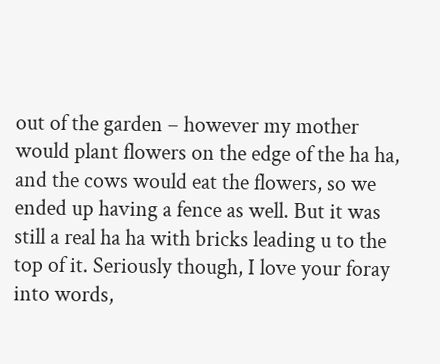out of the garden – however my mother would plant flowers on the edge of the ha ha, and the cows would eat the flowers, so we ended up having a fence as well. But it was still a real ha ha with bricks leading u to the top of it. Seriously though, I love your foray into words,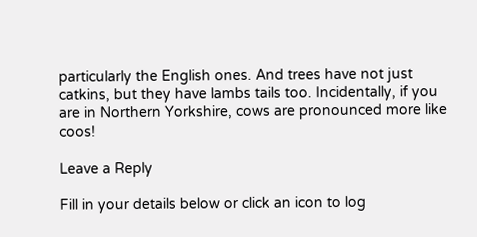particularly the English ones. And trees have not just catkins, but they have lambs tails too. Incidentally, if you are in Northern Yorkshire, cows are pronounced more like coos!

Leave a Reply

Fill in your details below or click an icon to log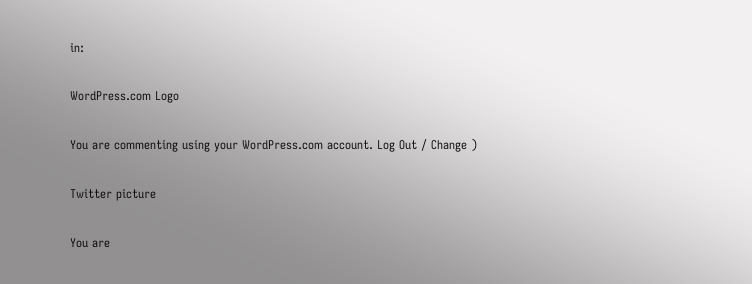in:

WordPress.com Logo

You are commenting using your WordPress.com account. Log Out / Change )

Twitter picture

You are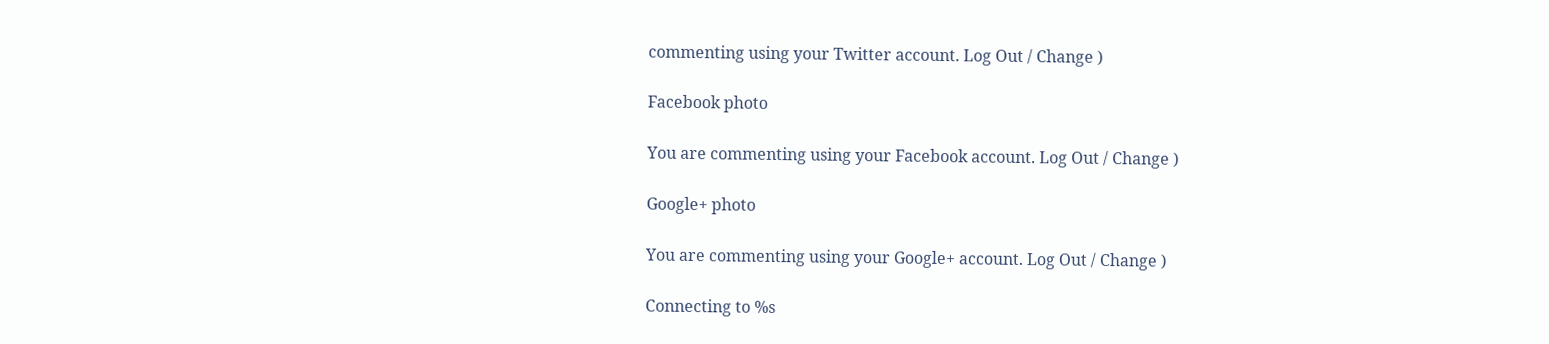commenting using your Twitter account. Log Out / Change )

Facebook photo

You are commenting using your Facebook account. Log Out / Change )

Google+ photo

You are commenting using your Google+ account. Log Out / Change )

Connecting to %s